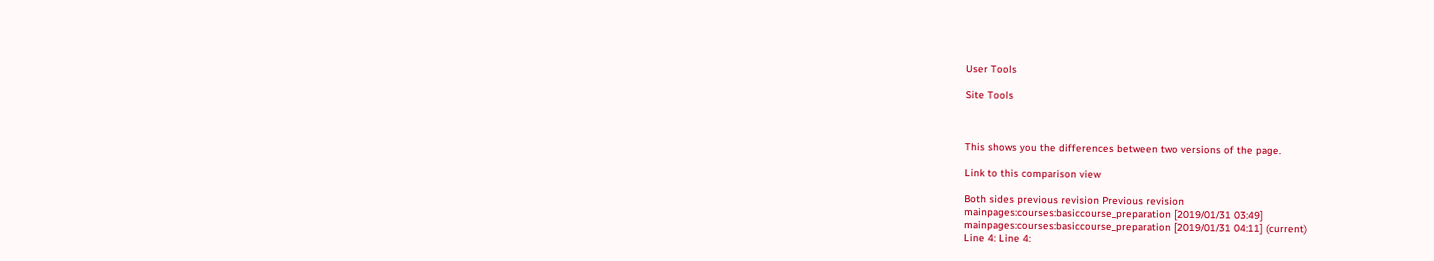User Tools

Site Tools



This shows you the differences between two versions of the page.

Link to this comparison view

Both sides previous revision Previous revision
mainpages:courses:basiccourse_preparation [2019/01/31 03:49]
mainpages:courses:basiccourse_preparation [2019/01/31 04:11] (current)
Line 4: Line 4: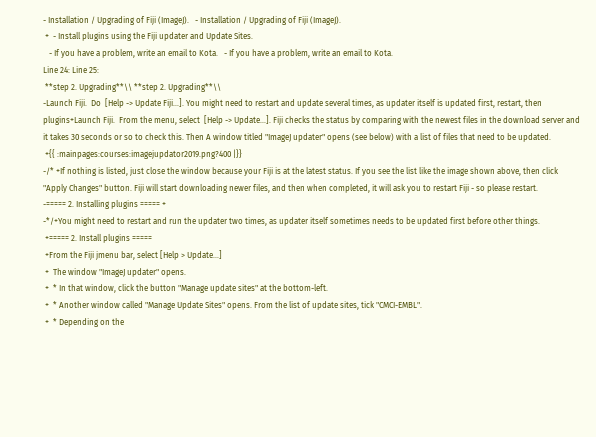- Installation / Upgrading of Fiji (ImageJ).   - Installation / Upgrading of Fiji (ImageJ).
 +  - Install plugins using the Fiji updater and Update Sites.
   - If you have a problem, write an email to Kota.   - If you have a problem, write an email to Kota.
Line 24: Line 25:
 **step 2. Upgrading**\\ **step 2. Upgrading**\\
-Launch Fiji.  Do  [Help -> Update Fiji...]. You might need to restart and update several times, as updater itself is updated first, restart, then plugins+Launch Fiji.  From the menu, select  [Help -> Update...]. Fiji checks the status by comparing with the newest files in the download server and it takes 30 seconds or so to check this. Then A window titled "ImageJ updater" opens (see below) with a list of files that need to be updated.
 +{{ :mainpages:courses:imagejupdator2019.png?400 |}}
-/* +If nothing is listed, just close the window because your Fiji is at the latest status. If you see the list like the image shown above, then click "Apply Changes" button. Fiji will start downloading newer files, and then when completed, it will ask you to restart Fiji - so please restart.
-===== 2. Installing plugins ===== +
-*/+You might need to restart and run the updater two times, as updater itself sometimes needs to be updated first before other things.
 +===== 2. Install plugins =====
 +From the Fiji jmenu bar, select [Help > Update...]
 +  The window "ImageJ updater" opens.
 +  * In that window, click the button "Manage update sites" at the bottom-left.
 +  * Another window called "Manage Update Sites" opens. From the list of update sites, tick "CMCI-EMBL".
 +  * Depending on the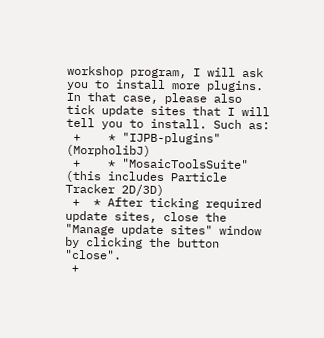workshop program, I will ask you to install more plugins. In that case, please also tick update sites that I will tell you to install. Such as:
 +    * "IJPB-plugins" (MorpholibJ)
 +    * "MosaicToolsSuite" (this includes Particle Tracker 2D/3D)
 +  * After ticking required update sites, close the "Manage update sites" window by clicking the button "close".
 +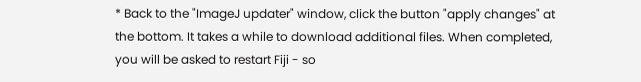* Back to the "ImageJ updater" window, click the button "apply changes" at the bottom. It takes a while to download additional files. When completed, you will be asked to restart Fiji - so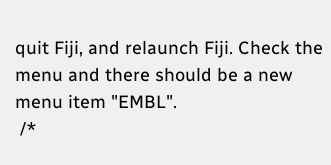quit Fiji, and relaunch Fiji. Check the menu and there should be a new menu item "EMBL".
 /*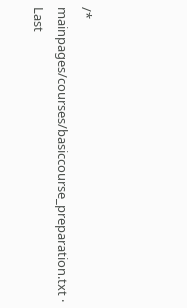/*
mainpages/courses/basiccourse_preparation.txt · Last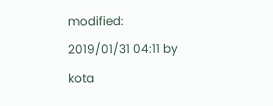modified: 2019/01/31 04:11 by kota